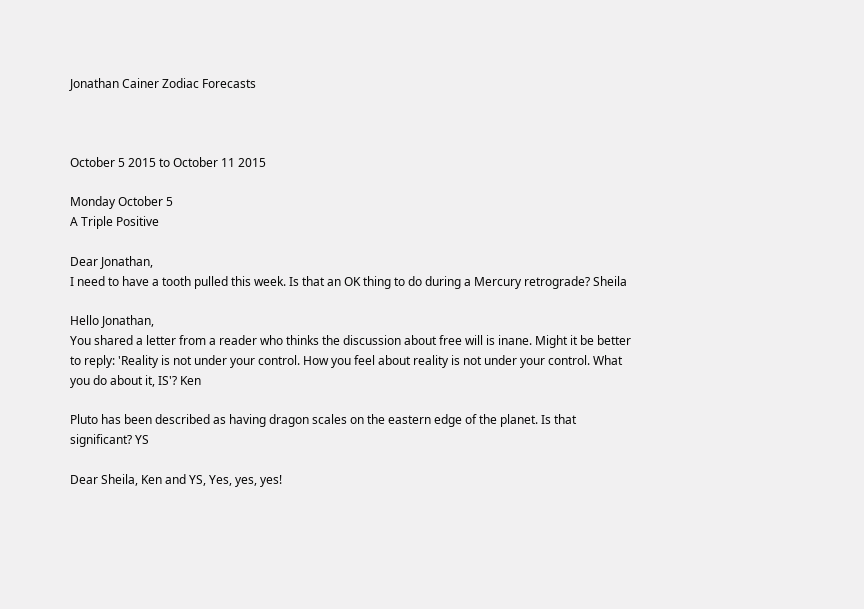Jonathan Cainer Zodiac Forecasts



October 5 2015 to October 11 2015

Monday October 5
A Triple Positive

Dear Jonathan,
I need to have a tooth pulled this week. Is that an OK thing to do during a Mercury retrograde? Sheila

Hello Jonathan,
You shared a letter from a reader who thinks the discussion about free will is inane. Might it be better to reply: 'Reality is not under your control. How you feel about reality is not under your control. What you do about it, IS'? Ken

Pluto has been described as having dragon scales on the eastern edge of the planet. Is that significant? YS

Dear Sheila, Ken and YS, Yes, yes, yes!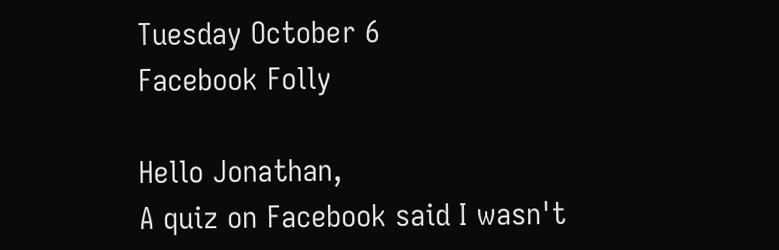Tuesday October 6
Facebook Folly

Hello Jonathan,
A quiz on Facebook said I wasn't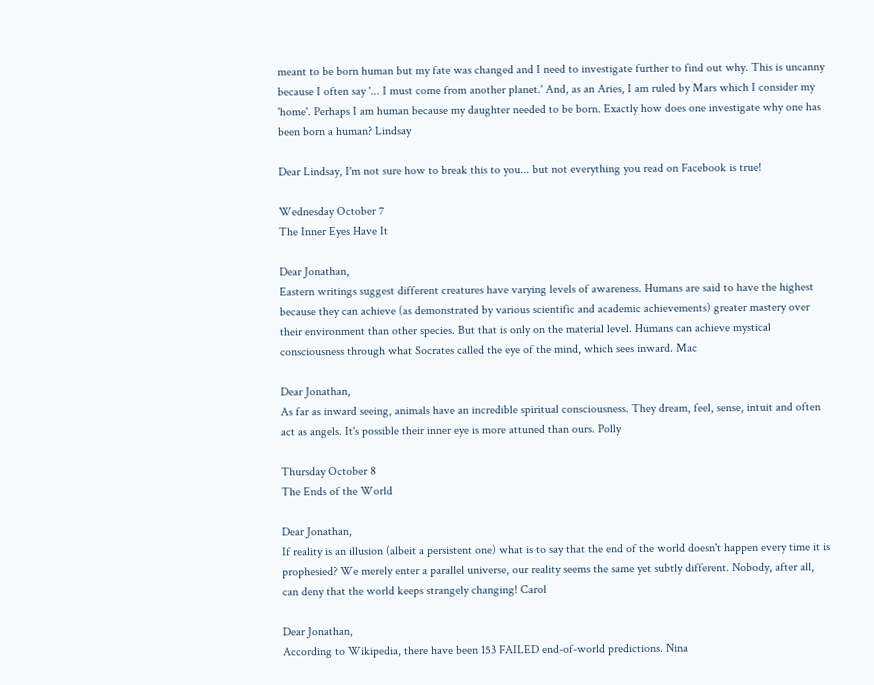meant to be born human but my fate was changed and I need to investigate further to find out why. This is uncanny because I often say '... I must come from another planet.' And, as an Aries, I am ruled by Mars which I consider my 'home'. Perhaps I am human because my daughter needed to be born. Exactly how does one investigate why one has been born a human? Lindsay

Dear Lindsay, I'm not sure how to break this to you... but not everything you read on Facebook is true!

Wednesday October 7
The Inner Eyes Have It

Dear Jonathan,
Eastern writings suggest different creatures have varying levels of awareness. Humans are said to have the highest because they can achieve (as demonstrated by various scientific and academic achievements) greater mastery over their environment than other species. But that is only on the material level. Humans can achieve mystical consciousness through what Socrates called the eye of the mind, which sees inward. Mac

Dear Jonathan,
As far as inward seeing, animals have an incredible spiritual consciousness. They dream, feel, sense, intuit and often act as angels. It's possible their inner eye is more attuned than ours. Polly

Thursday October 8
The Ends of the World

Dear Jonathan,
If reality is an illusion (albeit a persistent one) what is to say that the end of the world doesn't happen every time it is prophesied? We merely enter a parallel universe, our reality seems the same yet subtly different. Nobody, after all, can deny that the world keeps strangely changing! Carol

Dear Jonathan,
According to Wikipedia, there have been 153 FAILED end-of-world predictions. Nina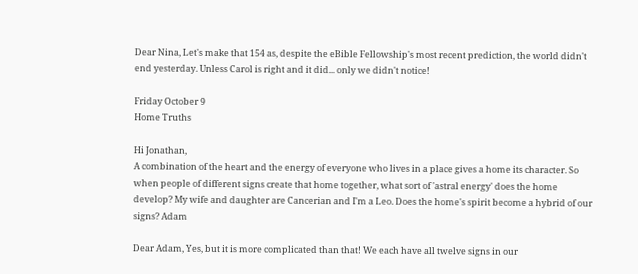Dear Nina, Let's make that 154 as, despite the eBible Fellowship's most recent prediction, the world didn't end yesterday. Unless Carol is right and it did... only we didn't notice!

Friday October 9
Home Truths

Hi Jonathan,
A combination of the heart and the energy of everyone who lives in a place gives a home its character. So when people of different signs create that home together, what sort of 'astral energy' does the home develop? My wife and daughter are Cancerian and I'm a Leo. Does the home's spirit become a hybrid of our signs? Adam

Dear Adam, Yes, but it is more complicated than that! We each have all twelve signs in our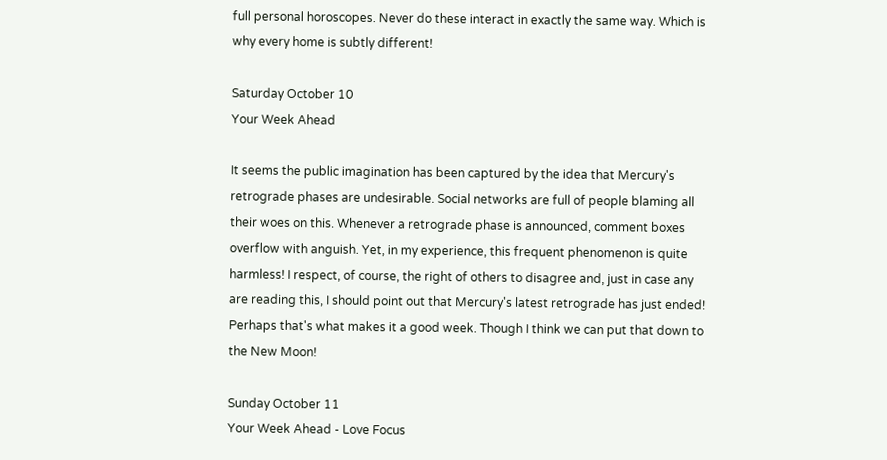full personal horoscopes. Never do these interact in exactly the same way. Which is why every home is subtly different!

Saturday October 10
Your Week Ahead

It seems the public imagination has been captured by the idea that Mercury's retrograde phases are undesirable. Social networks are full of people blaming all their woes on this. Whenever a retrograde phase is announced, comment boxes overflow with anguish. Yet, in my experience, this frequent phenomenon is quite harmless! I respect, of course, the right of others to disagree and, just in case any are reading this, I should point out that Mercury's latest retrograde has just ended! Perhaps that's what makes it a good week. Though I think we can put that down to the New Moon!

Sunday October 11
Your Week Ahead - Love Focus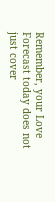Remember, your Love Forecast today does not just cover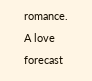romance. A love forecast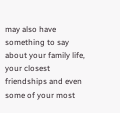may also have something to say about your family life, your closest friendships and even some of your most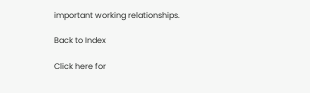important working relationships.

Back to Index

Click here for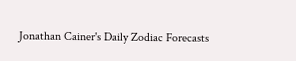Jonathan Cainer's Daily Zodiac Forecasts